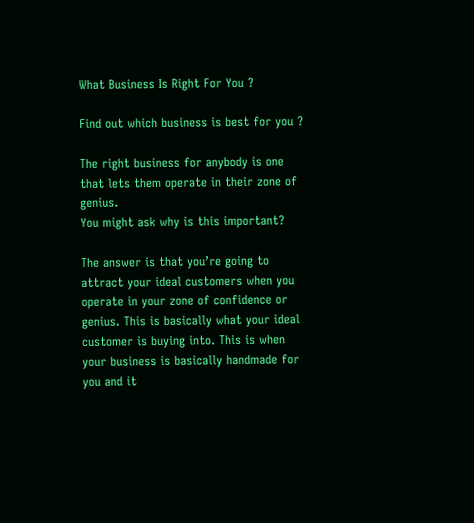What Business Is Right For You ?

Find out which business is best for you ?

The right business for anybody is one that lets them operate in their zone of genius.
You might ask why is this important?

The answer is that you’re going to attract your ideal customers when you operate in your zone of confidence or genius. This is basically what your ideal customer is buying into. This is when your business is basically handmade for you and it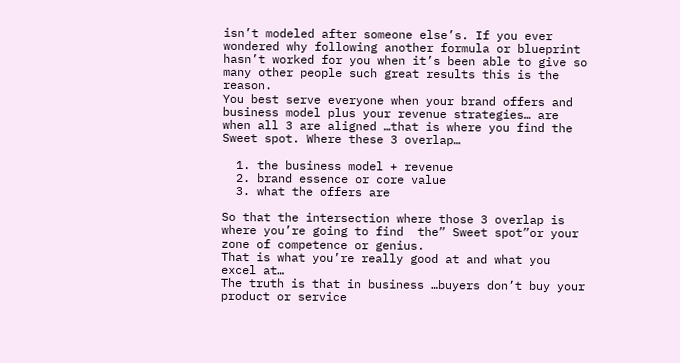isn’t modeled after someone else’s. If you ever wondered why following another formula or blueprint hasn’t worked for you when it’s been able to give so many other people such great results this is the reason.
You best serve everyone when your brand offers and business model plus your revenue strategies… are when all 3 are aligned …that is where you find the Sweet spot. Where these 3 overlap…

  1. the business model + revenue
  2. brand essence or core value
  3. what the offers are

So that the intersection where those 3 overlap is where you’re going to find  the” Sweet spot”or your zone of competence or genius.
That is what you’re really good at and what you excel at…
The truth is that in business …buyers don’t buy your product or service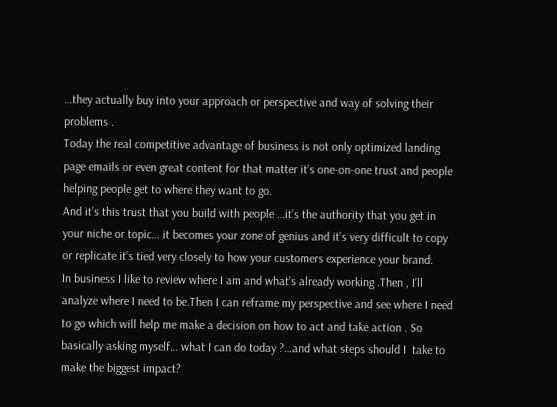…they actually buy into your approach or perspective and way of solving their problems .
Today the real competitive advantage of business is not only optimized landing page emails or even great content for that matter it’s one-on-one trust and people helping people get to where they want to go.
And it’s this trust that you build with people …it’s the authority that you get in your niche or topic… it becomes your zone of genius and it’s very difficult to copy or replicate it’s tied very closely to how your customers experience your brand.
In business I like to review where I am and what’s already working .Then , I’ll analyze where I need to be.Then I can reframe my perspective and see where I need to go which will help me make a decision on how to act and take action . So basically asking myself… what I can do today ?…and what steps should I  take to make the biggest impact?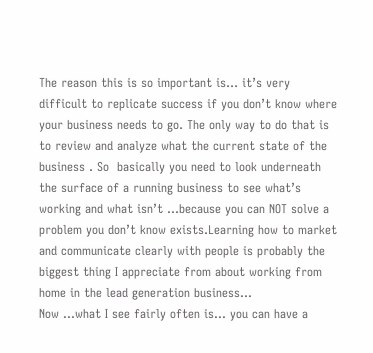The reason this is so important is… it’s very difficult to replicate success if you don’t know where your business needs to go. The only way to do that is to review and analyze what the current state of the business . So  basically you need to look underneath the surface of a running business to see what’s working and what isn’t …because you can NOT solve a problem you don’t know exists.Learning how to market and communicate clearly with people is probably the biggest thing I appreciate from about working from home in the lead generation business…
Now …what I see fairly often is… you can have a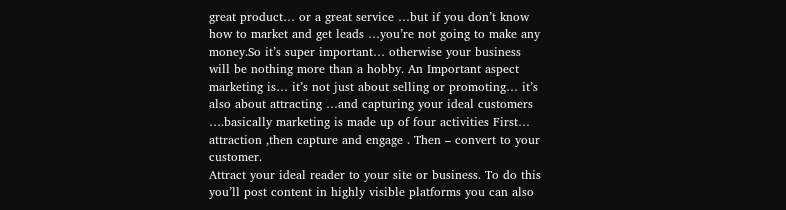great product… or a great service …but if you don’t know how to market and get leads …you’re not going to make any money.So it’s super important… otherwise your business will be nothing more than a hobby. An Important aspect  marketing is… it’s not just about selling or promoting… it’s also about attracting …and capturing your ideal customers ….basically marketing is made up of four activities First… attraction ,then capture and engage . Then – convert to your customer.
Attract your ideal reader to your site or business. To do this you’ll post content in highly visible platforms you can also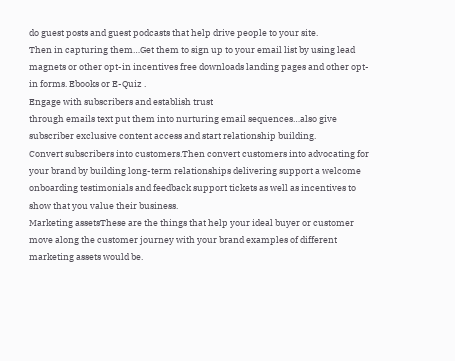do guest posts and guest podcasts that help drive people to your site.
Then in capturing them…Get them to sign up to your email list by using lead magnets or other opt-in incentives free downloads landing pages and other opt-in forms. Ebooks or E-Quiz .
Engage with subscribers and establish trust
through emails text put them into nurturing email sequences…also give subscriber exclusive content access and start relationship building.
Convert subscribers into customers.Then convert customers into advocating for your brand by building long-term relationships delivering support a welcome onboarding testimonials and feedback support tickets as well as incentives to show that you value their business.
Marketing assetsThese are the things that help your ideal buyer or customer move along the customer journey with your brand examples of different marketing assets would be.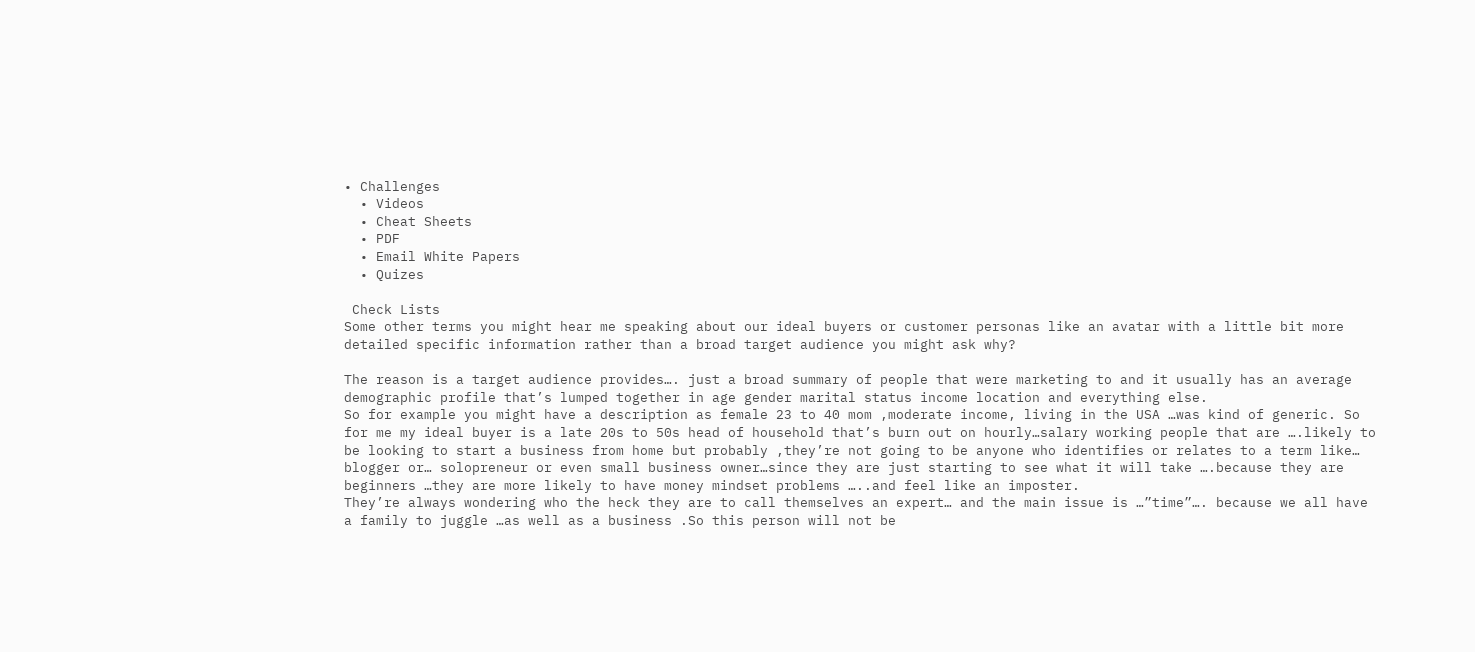• Challenges
  • Videos
  • Cheat Sheets
  • PDF
  • Email White Papers
  • Quizes

 Check Lists
Some other terms you might hear me speaking about our ideal buyers or customer personas like an avatar with a little bit more detailed specific information rather than a broad target audience you might ask why?

The reason is a target audience provides…. just a broad summary of people that were marketing to and it usually has an average demographic profile that’s lumped together in age gender marital status income location and everything else.
So for example you might have a description as female 23 to 40 mom ,moderate income, living in the USA …was kind of generic. So for me my ideal buyer is a late 20s to 50s head of household that’s burn out on hourly…salary working people that are ….likely to be looking to start a business from home but probably ,they’re not going to be anyone who identifies or relates to a term like… blogger or… solopreneur or even small business owner…since they are just starting to see what it will take ….because they are beginners …they are more likely to have money mindset problems …..and feel like an imposter.
They’re always wondering who the heck they are to call themselves an expert… and the main issue is …”time”…. because we all have a family to juggle …as well as a business .So this person will not be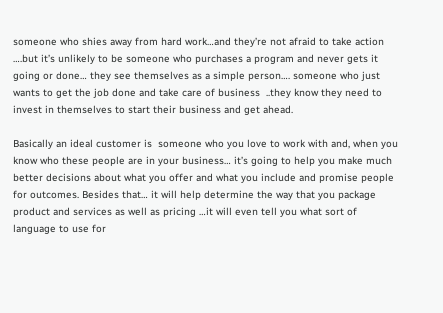someone who shies away from hard work…and they’re not afraid to take action ….but it’s unlikely to be someone who purchases a program and never gets it going or done… they see themselves as a simple person…. someone who just wants to get the job done and take care of business  ..they know they need to invest in themselves to start their business and get ahead.

Basically an ideal customer is  someone who you love to work with and, when you know who these people are in your business… it’s going to help you make much better decisions about what you offer and what you include and promise people for outcomes. Besides that… it will help determine the way that you package product and services as well as pricing …it will even tell you what sort of language to use for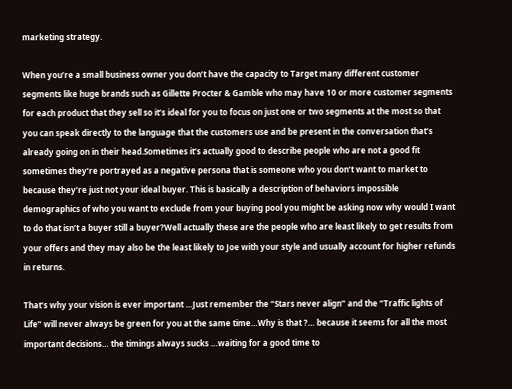marketing strategy.

When you’re a small business owner you don’t have the capacity to Target many different customer segments like huge brands such as Gillette Procter & Gamble who may have 10 or more customer segments for each product that they sell so it’s ideal for you to focus on just one or two segments at the most so that you can speak directly to the language that the customers use and be present in the conversation that’s already going on in their head.Sometimes it’s actually good to describe people who are not a good fit sometimes they’re portrayed as a negative persona that is someone who you don’t want to market to because they’re just not your ideal buyer. This is basically a description of behaviors impossible demographics of who you want to exclude from your buying pool you might be asking now why would I want to do that isn’t a buyer still a buyer?Well actually these are the people who are least likely to get results from your offers and they may also be the least likely to Joe with your style and usually account for higher refunds in returns.

That’s why your vision is ever important …Just remember the “Stars never align” and the “Traffic lights of Life” will never always be green for you at the same time…Why is that ?… because it seems for all the most important decisions… the timings always sucks …waiting for a good time to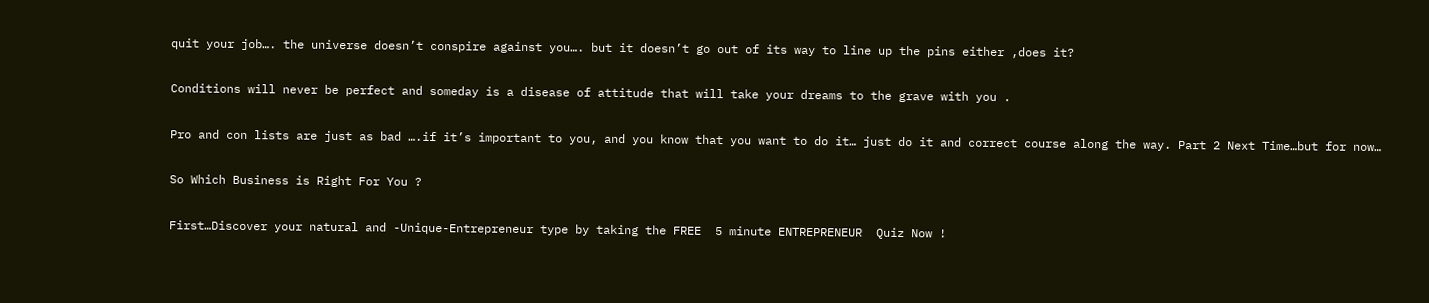quit your job…. the universe doesn’t conspire against you…. but it doesn’t go out of its way to line up the pins either ,does it?

Conditions will never be perfect and someday is a disease of attitude that will take your dreams to the grave with you .

Pro and con lists are just as bad ….if it’s important to you, and you know that you want to do it… just do it and correct course along the way. Part 2 Next Time…but for now…

So Which Business is Right For You ?

First…Discover your natural and -Unique-Entrepreneur type by taking the FREE  5 minute ENTREPRENEUR  Quiz Now !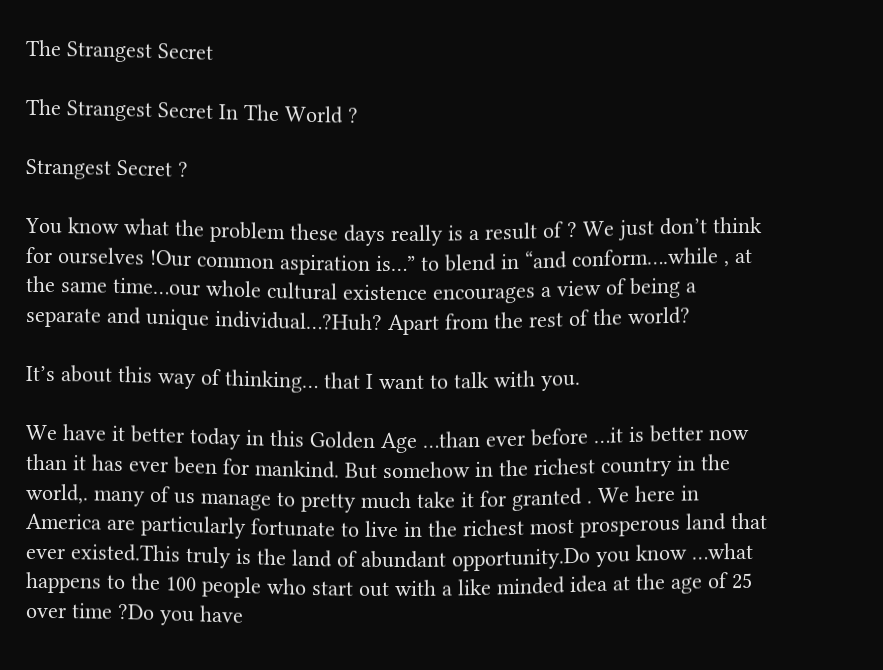The Strangest Secret

The Strangest Secret In The World ?

Strangest Secret ?

You know what the problem these days really is a result of ? We just don’t think for ourselves !Our common aspiration is…” to blend in “and conform….while , at the same time…our whole cultural existence encourages a view of being a separate and unique individual…?Huh? Apart from the rest of the world?

It’s about this way of thinking… that I want to talk with you.

We have it better today in this Golden Age …than ever before …it is better now than it has ever been for mankind. But somehow in the richest country in the world,. many of us manage to pretty much take it for granted . We here in America are particularly fortunate to live in the richest most prosperous land that ever existed.This truly is the land of abundant opportunity.Do you know …what happens to the 100 people who start out with a like minded idea at the age of 25 over time ?Do you have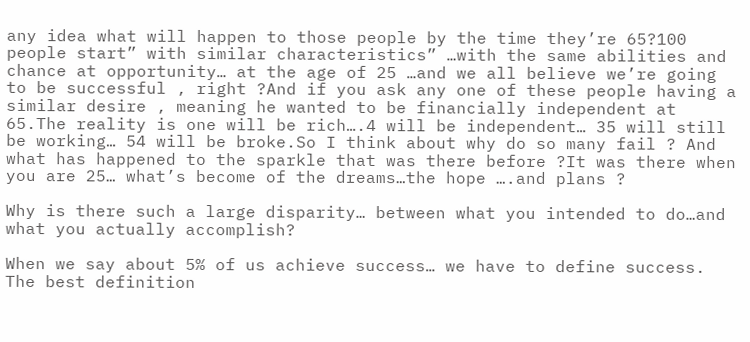any idea what will happen to those people by the time they’re 65?100 people start” with similar characteristics” …with the same abilities and chance at opportunity… at the age of 25 …and we all believe we’re going to be successful , right ?And if you ask any one of these people having a similar desire , meaning he wanted to be financially independent at 65.The reality is one will be rich….4 will be independent… 35 will still be working… 54 will be broke.So I think about why do so many fail ? And what has happened to the sparkle that was there before ?It was there when you are 25… what’s become of the dreams…the hope ….and plans ?

Why is there such a large disparity… between what you intended to do…and what you actually accomplish?

When we say about 5% of us achieve success… we have to define success. The best definition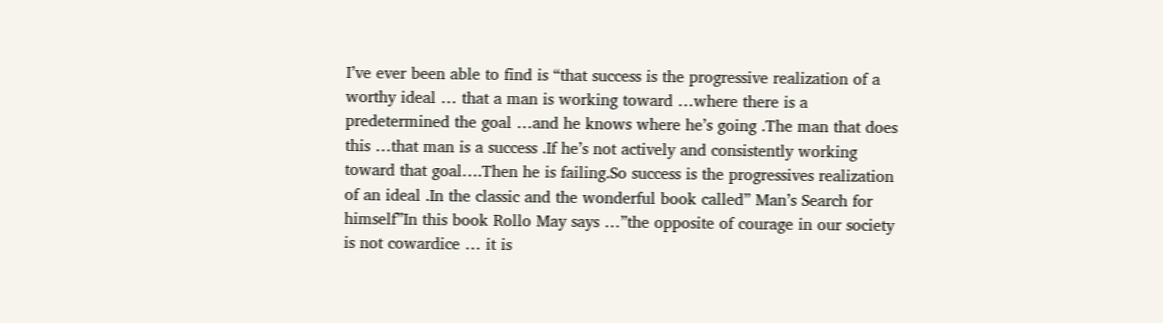I’ve ever been able to find is “that success is the progressive realization of a worthy ideal … that a man is working toward …where there is a predetermined the goal …and he knows where he’s going .The man that does this …that man is a success .If he’s not actively and consistently working toward that goal….Then he is failing.So success is the progressives realization of an ideal .In the classic and the wonderful book called” Man’s Search for himself”In this book Rollo May says …”the opposite of courage in our society is not cowardice … it is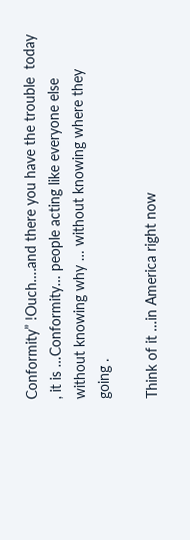Conformity” !Ouch….and there you have the trouble  today , it is …Conformity… people acting like everyone else without knowing why … without knowing where they going .

Think of it …in America right now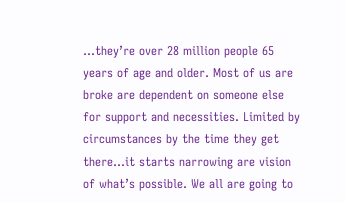…they’re over 28 million people 65 years of age and older. Most of us are broke are dependent on someone else for support and necessities. Limited by circumstances by the time they get there…it starts narrowing are vision of what’s possible. We all are going to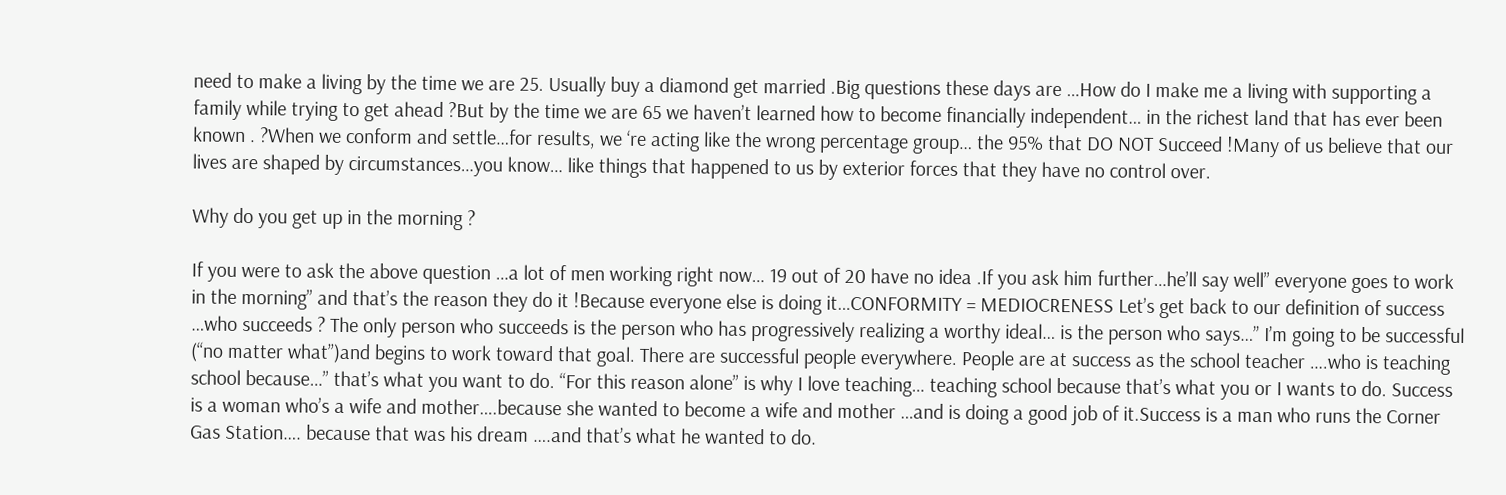need to make a living by the time we are 25. Usually buy a diamond get married .Big questions these days are …How do I make me a living with supporting a family while trying to get ahead ?But by the time we are 65 we haven’t learned how to become financially independent… in the richest land that has ever been known . ?When we conform and settle…for results, we ‘re acting like the wrong percentage group… the 95% that DO NOT Succeed !Many of us believe that our lives are shaped by circumstances…you know… like things that happened to us by exterior forces that they have no control over.

Why do you get up in the morning ?

If you were to ask the above question …a lot of men working right now… 19 out of 20 have no idea .If you ask him further…he’ll say well” everyone goes to work in the morning” and that’s the reason they do it !Because everyone else is doing it…CONFORMITY = MEDIOCRENESS Let’s get back to our definition of success …who succeeds ? The only person who succeeds is the person who has progressively realizing a worthy ideal… is the person who says…” I’m going to be successful (“no matter what”)and begins to work toward that goal. There are successful people everywhere. People are at success as the school teacher ….who is teaching school because…” that’s what you want to do. “For this reason alone” is why I love teaching… teaching school because that’s what you or I wants to do. Success is a woman who’s a wife and mother….because she wanted to become a wife and mother …and is doing a good job of it.Success is a man who runs the Corner Gas Station…. because that was his dream ….and that’s what he wanted to do.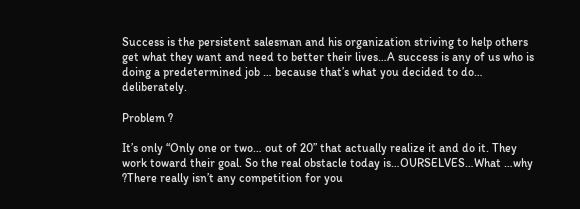Success is the persistent salesman and his organization striving to help others get what they want and need to better their lives…A success is any of us who is doing a predetermined job … because that’s what you decided to do… deliberately.

Problem ?

It’s only “Only one or two… out of 20” that actually realize it and do it. They work toward their goal. So the real obstacle today is…OURSELVES…What …why ?There really isn’t any competition for you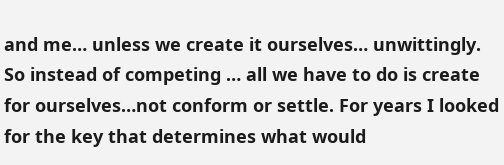and me… unless we create it ourselves… unwittingly. So instead of competing … all we have to do is create for ourselves…not conform or settle. For years I looked for the key that determines what would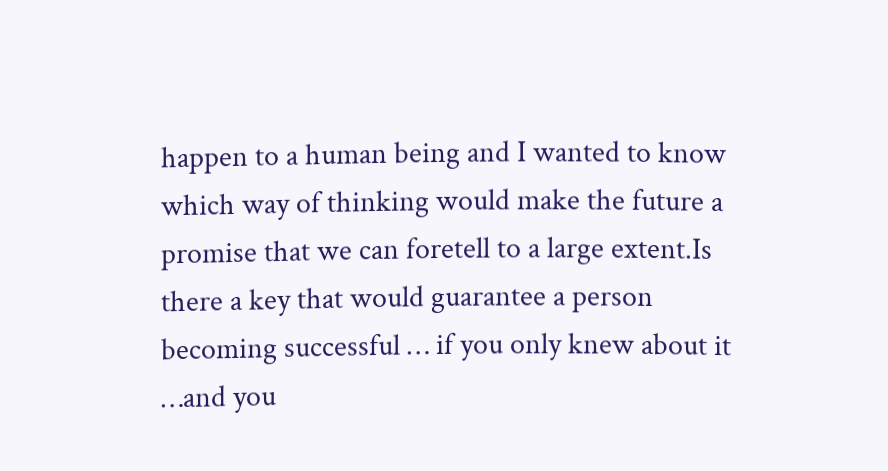happen to a human being and I wanted to know which way of thinking would make the future a promise that we can foretell to a large extent.Is there a key that would guarantee a person becoming successful … if you only knew about it …and you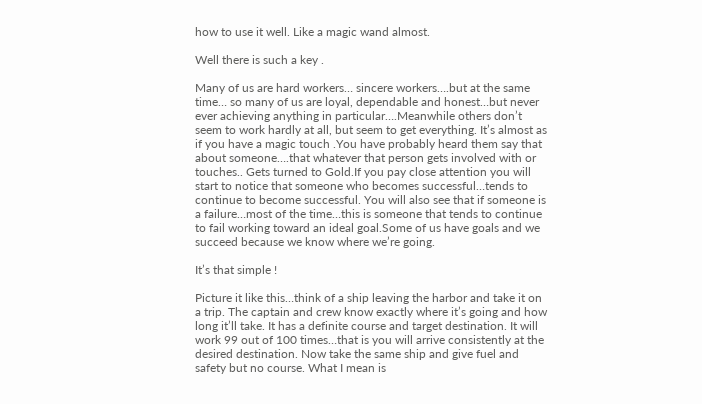how to use it well. Like a magic wand almost.

Well there is such a key .

Many of us are hard workers… sincere workers….but at the same time… so many of us are loyal, dependable and honest…but never ever achieving anything in particular….Meanwhile others don’t seem to work hardly at all, but seem to get everything. It’s almost as if you have a magic touch .You have probably heard them say that about someone….that whatever that person gets involved with or touches.. Gets turned to Gold.If you pay close attention you will start to notice that someone who becomes successful…tends to continue to become successful. You will also see that if someone is a failure…most of the time…this is someone that tends to continue to fail working toward an ideal goal.Some of us have goals and we succeed because we know where we’re going.

It’s that simple !

Picture it like this…think of a ship leaving the harbor and take it on a trip. The captain and crew know exactly where it’s going and how long it’ll take. It has a definite course and target destination. It will work 99 out of 100 times…that is you will arrive consistently at the desired destination. Now take the same ship and give fuel and safety but no course. What I mean is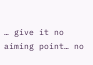… give it no aiming point… no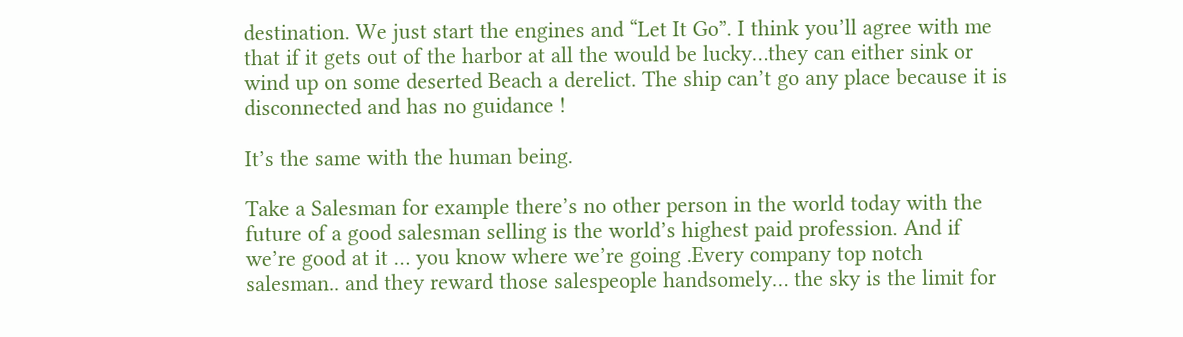destination. We just start the engines and “Let It Go”. I think you’ll agree with me that if it gets out of the harbor at all the would be lucky…they can either sink or wind up on some deserted Beach a derelict. The ship can’t go any place because it is disconnected and has no guidance !

It’s the same with the human being.

Take a Salesman for example there’s no other person in the world today with the future of a good salesman selling is the world’s highest paid profession. And if we’re good at it … you know where we’re going .Every company top notch salesman.. and they reward those salespeople handsomely… the sky is the limit for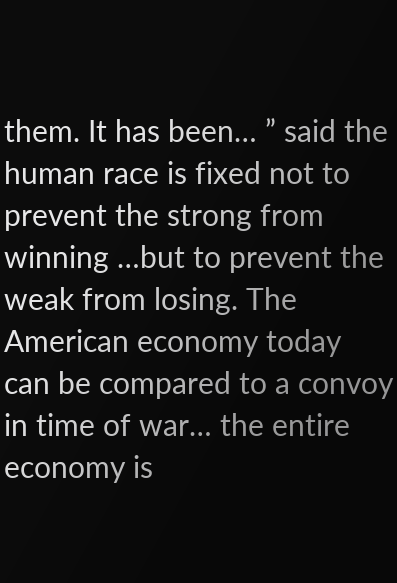them. It has been… ” said the human race is fixed not to prevent the strong from winning …but to prevent the weak from losing. The American economy today can be compared to a convoy in time of war… the entire economy is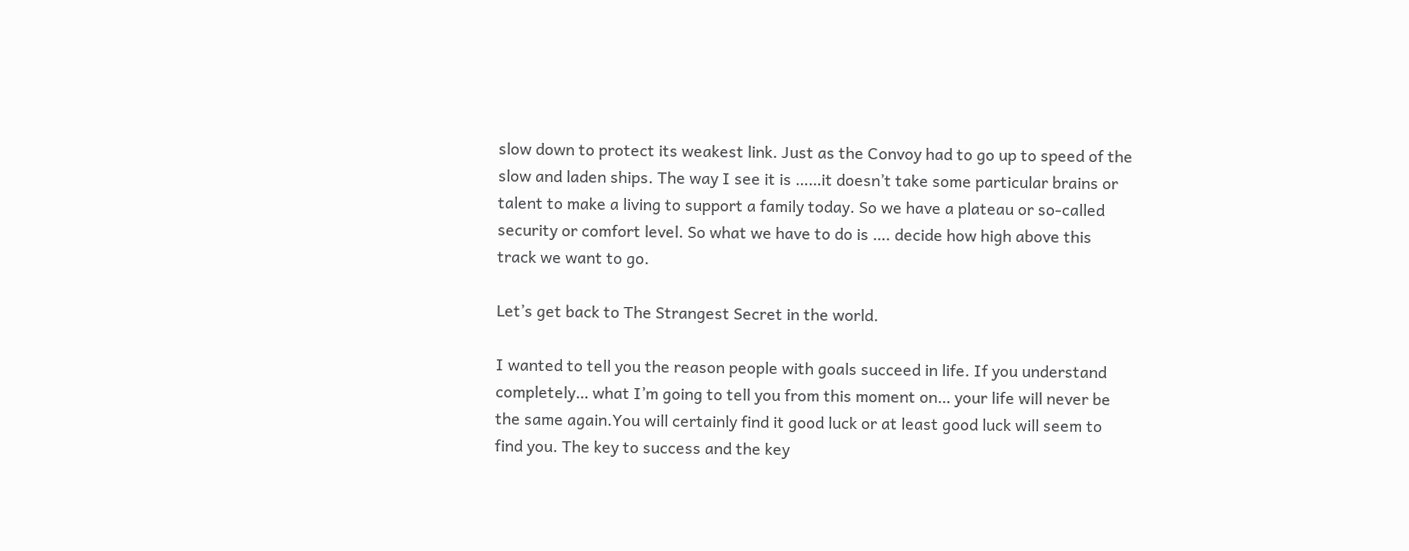slow down to protect its weakest link. Just as the Convoy had to go up to speed of the slow and laden ships. The way I see it is ……it doesn’t take some particular brains or talent to make a living to support a family today. So we have a plateau or so-called security or comfort level. So what we have to do is …. decide how high above this track we want to go.

Let’s get back to The Strangest Secret in the world.

I wanted to tell you the reason people with goals succeed in life. If you understand completely… what I’m going to tell you from this moment on… your life will never be the same again.You will certainly find it good luck or at least good luck will seem to find you. The key to success and the key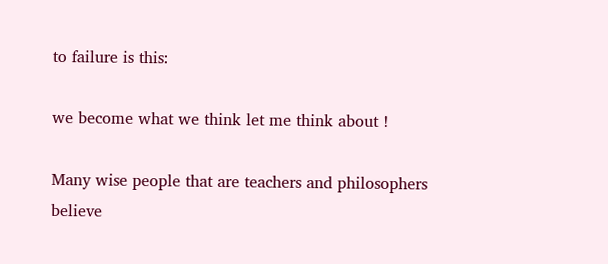to failure is this:

we become what we think let me think about !

Many wise people that are teachers and philosophers believe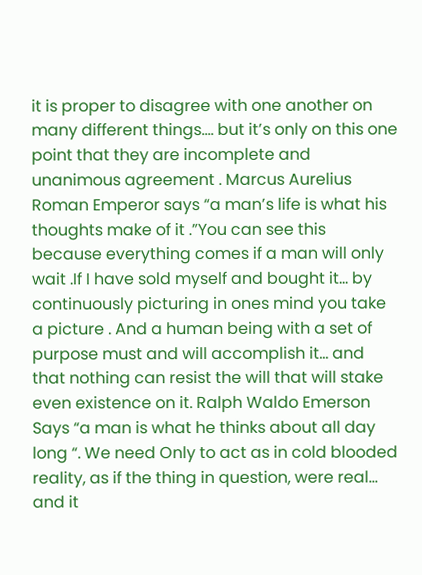it is proper to disagree with one another on many different things…. but it’s only on this one point that they are incomplete and unanimous agreement . Marcus Aurelius Roman Emperor says “a man’s life is what his thoughts make of it .”You can see this because everything comes if a man will only wait .If I have sold myself and bought it… by continuously picturing in ones mind you take a picture . And a human being with a set of purpose must and will accomplish it… and that nothing can resist the will that will stake even existence on it. Ralph Waldo Emerson Says “a man is what he thinks about all day long “. We need Only to act as in cold blooded reality, as if the thing in question, were real… and it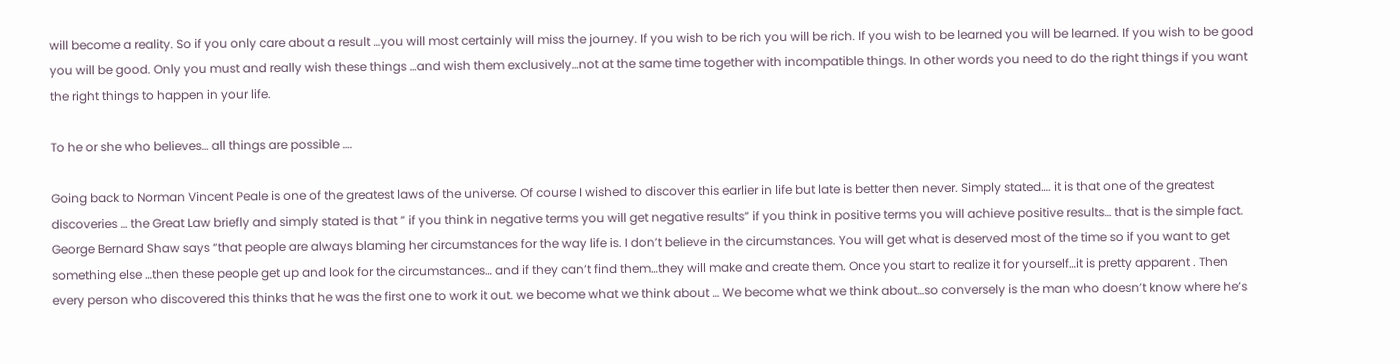will become a reality. So if you only care about a result …you will most certainly will miss the journey. If you wish to be rich you will be rich. If you wish to be learned you will be learned. If you wish to be good you will be good. Only you must and really wish these things …and wish them exclusively…not at the same time together with incompatible things. In other words you need to do the right things if you want the right things to happen in your life.

To he or she who believes… all things are possible ….

Going back to Norman Vincent Peale is one of the greatest laws of the universe. Of course I wished to discover this earlier in life but late is better then never. Simply stated…. it is that one of the greatest discoveries … the Great Law briefly and simply stated is that ” if you think in negative terms you will get negative results” if you think in positive terms you will achieve positive results… that is the simple fact. George Bernard Shaw says “that people are always blaming her circumstances for the way life is. I don’t believe in the circumstances. You will get what is deserved most of the time so if you want to get something else …then these people get up and look for the circumstances… and if they can’t find them…they will make and create them. Once you start to realize it for yourself…it is pretty apparent . Then every person who discovered this thinks that he was the first one to work it out. we become what we think about … We become what we think about…so conversely is the man who doesn’t know where he’s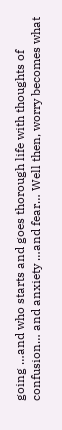going …and who starts and goes thorough life with thoughts of confusion… and anxiety …and fear… Well then, worry becomes what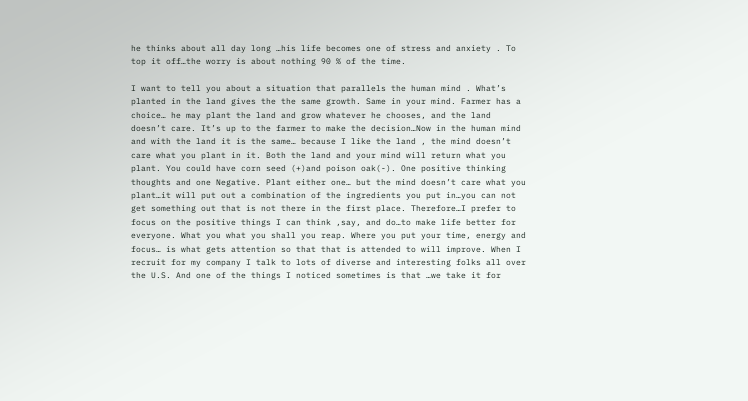he thinks about all day long …his life becomes one of stress and anxiety . To top it off…the worry is about nothing 90 % of the time.

I want to tell you about a situation that parallels the human mind . What’s planted in the land gives the the same growth. Same in your mind. Farmer has a choice… he may plant the land and grow whatever he chooses, and the land doesn’t care. It’s up to the farmer to make the decision…Now in the human mind and with the land it is the same… because I like the land , the mind doesn’t care what you plant in it. Both the land and your mind will return what you plant. You could have corn seed (+)and poison oak(-). One positive thinking thoughts and one Negative. Plant either one… but the mind doesn’t care what you plant…it will put out a combination of the ingredients you put in…you can not get something out that is not there in the first place. Therefore…I prefer to focus on the positive things I can think ,say, and do…to make life better for everyone. What you what you shall you reap. Where you put your time, energy and focus… is what gets attention so that that is attended to will improve. When I recruit for my company I talk to lots of diverse and interesting folks all over the U.S. And one of the things I noticed sometimes is that …we take it for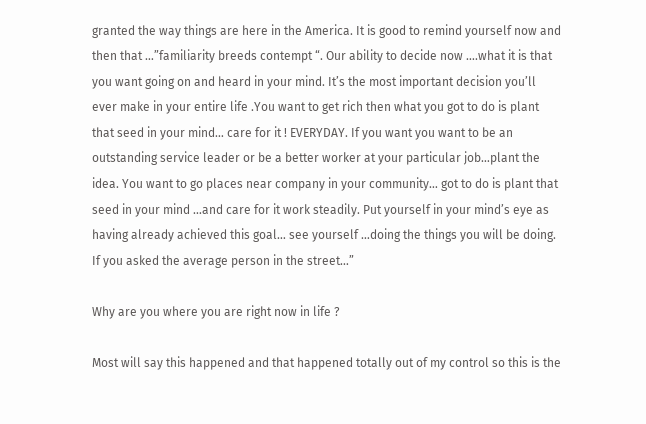granted the way things are here in the America. It is good to remind yourself now and then that …”familiarity breeds contempt “. Our ability to decide now ….what it is that you want going on and heard in your mind. It’s the most important decision you’ll ever make in your entire life .You want to get rich then what you got to do is plant that seed in your mind… care for it ! EVERYDAY. If you want you want to be an outstanding service leader or be a better worker at your particular job…plant the idea. You want to go places near company in your community… got to do is plant that seed in your mind …and care for it work steadily. Put yourself in your mind’s eye as having already achieved this goal… see yourself …doing the things you will be doing. If you asked the average person in the street…”

Why are you where you are right now in life ?

Most will say this happened and that happened totally out of my control so this is the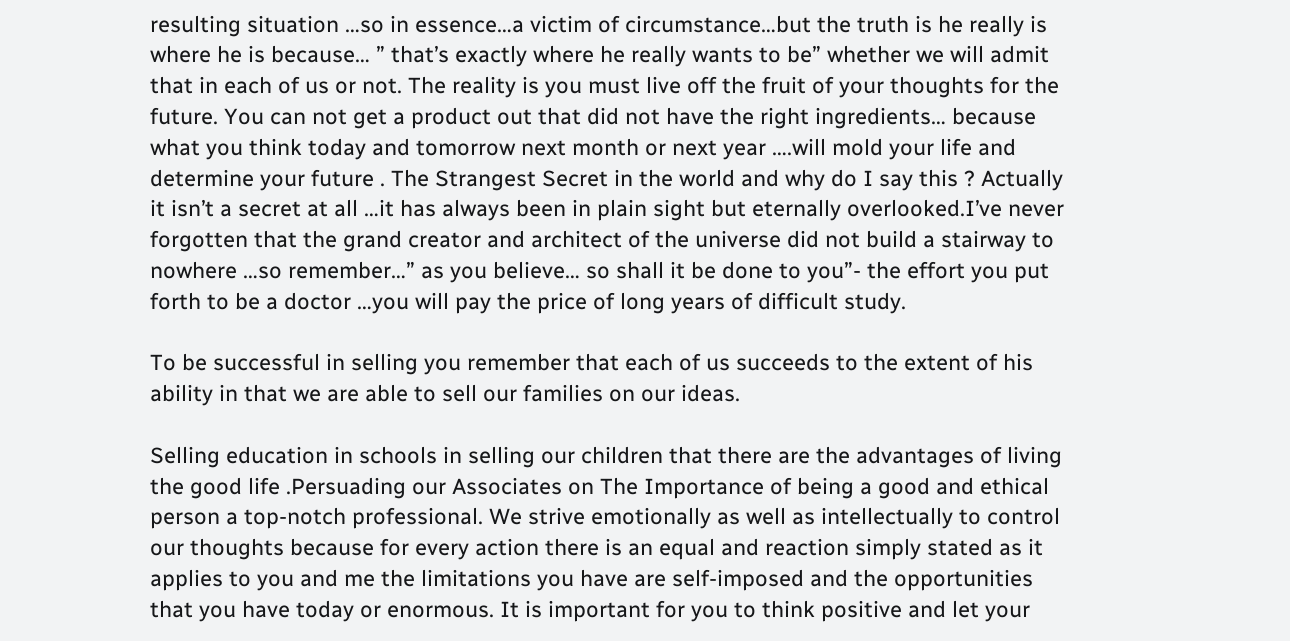resulting situation …so in essence…a victim of circumstance…but the truth is he really is where he is because… ” that’s exactly where he really wants to be” whether we will admit that in each of us or not. The reality is you must live off the fruit of your thoughts for the future. You can not get a product out that did not have the right ingredients… because what you think today and tomorrow next month or next year ….will mold your life and determine your future . The Strangest Secret in the world and why do I say this ? Actually it isn’t a secret at all …it has always been in plain sight but eternally overlooked.I’ve never forgotten that the grand creator and architect of the universe did not build a stairway to nowhere …so remember…” as you believe… so shall it be done to you”- the effort you put forth to be a doctor …you will pay the price of long years of difficult study.

To be successful in selling you remember that each of us succeeds to the extent of his ability in that we are able to sell our families on our ideas.

Selling education in schools in selling our children that there are the advantages of living the good life .Persuading our Associates on The Importance of being a good and ethical person a top-notch professional. We strive emotionally as well as intellectually to control our thoughts because for every action there is an equal and reaction simply stated as it applies to you and me the limitations you have are self-imposed and the opportunities that you have today or enormous. It is important for you to think positive and let your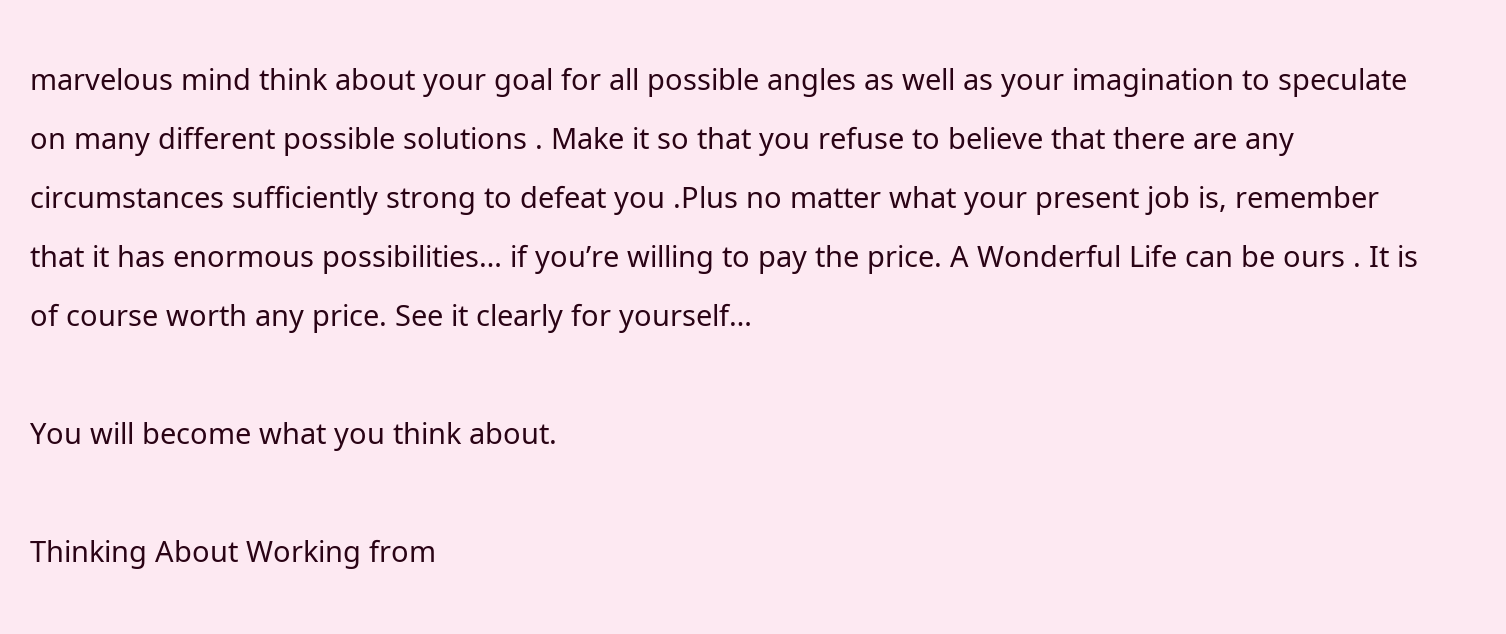marvelous mind think about your goal for all possible angles as well as your imagination to speculate on many different possible solutions . Make it so that you refuse to believe that there are any circumstances sufficiently strong to defeat you .Plus no matter what your present job is, remember that it has enormous possibilities… if you’re willing to pay the price. A Wonderful Life can be ours . It is of course worth any price. See it clearly for yourself…

You will become what you think about.

Thinking About Working from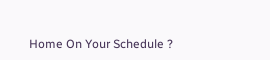Home On Your Schedule ?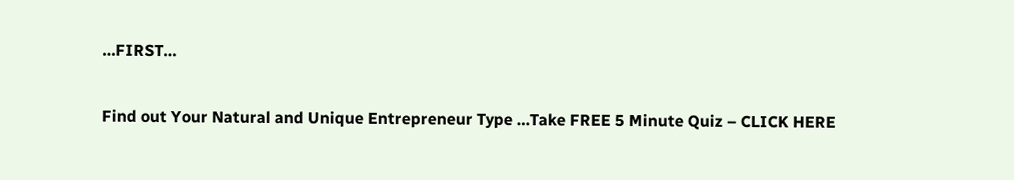…FIRST…

Find out Your Natural and Unique Entrepreneur Type …Take FREE 5 Minute Quiz – CLICK HERE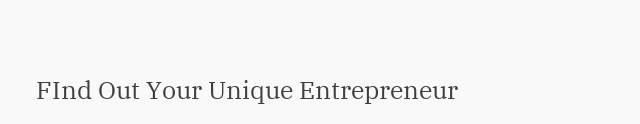FInd Out Your Unique Entrepreneur